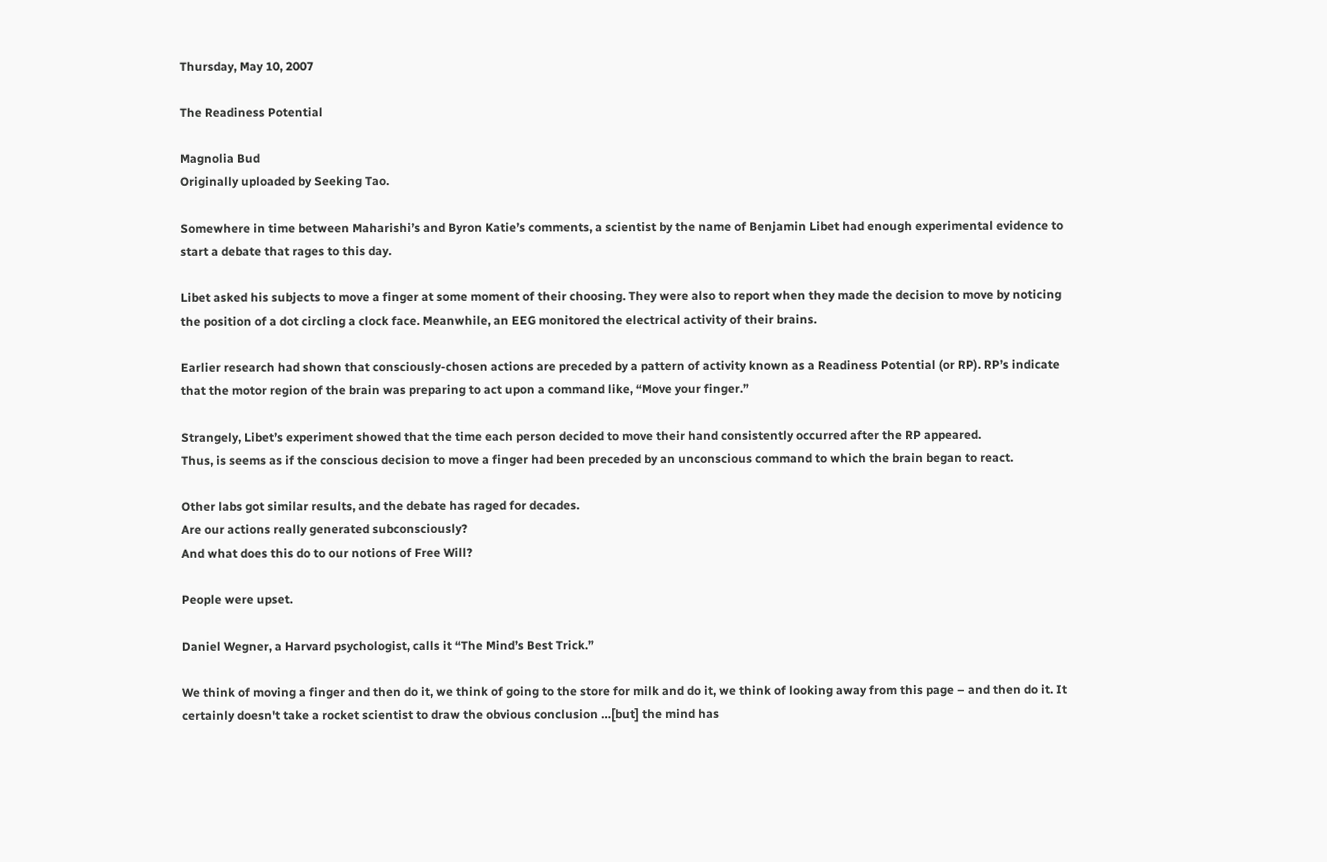Thursday, May 10, 2007

The Readiness Potential

Magnolia Bud
Originally uploaded by Seeking Tao.

Somewhere in time between Maharishi’s and Byron Katie’s comments, a scientist by the name of Benjamin Libet had enough experimental evidence to start a debate that rages to this day.

Libet asked his subjects to move a finger at some moment of their choosing. They were also to report when they made the decision to move by noticing the position of a dot circling a clock face. Meanwhile, an EEG monitored the electrical activity of their brains.

Earlier research had shown that consciously-chosen actions are preceded by a pattern of activity known as a Readiness Potential (or RP). RP’s indicate that the motor region of the brain was preparing to act upon a command like, “Move your finger.”

Strangely, Libet’s experiment showed that the time each person decided to move their hand consistently occurred after the RP appeared.
Thus, is seems as if the conscious decision to move a finger had been preceded by an unconscious command to which the brain began to react.

Other labs got similar results, and the debate has raged for decades.
Are our actions really generated subconsciously?
And what does this do to our notions of Free Will?

People were upset.

Daniel Wegner, a Harvard psychologist, calls it “The Mind’s Best Trick.”

We think of moving a finger and then do it, we think of going to the store for milk and do it, we think of looking away from this page – and then do it. It certainly doesn't take a rocket scientist to draw the obvious conclusion …[but] the mind has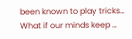been known to play tricks… What if our minds keep …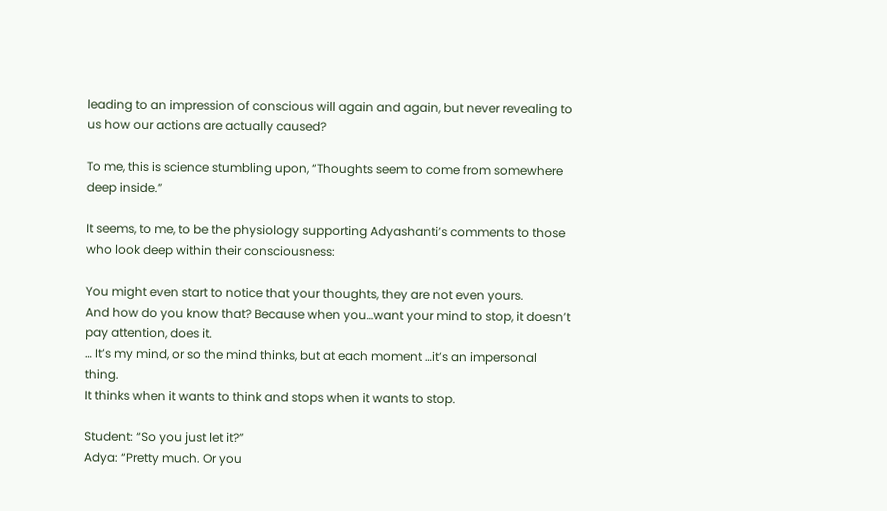leading to an impression of conscious will again and again, but never revealing to us how our actions are actually caused?

To me, this is science stumbling upon, “Thoughts seem to come from somewhere deep inside.”

It seems, to me, to be the physiology supporting Adyashanti’s comments to those who look deep within their consciousness:

You might even start to notice that your thoughts, they are not even yours.
And how do you know that? Because when you…want your mind to stop, it doesn’t pay attention, does it.
… It’s my mind, or so the mind thinks, but at each moment …it’s an impersonal thing.
It thinks when it wants to think and stops when it wants to stop.

Student: “So you just let it?”
Adya: “Pretty much. Or you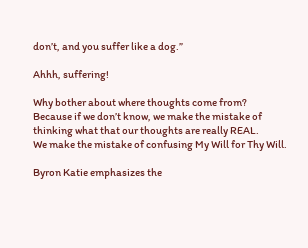don’t, and you suffer like a dog.”

Ahhh, suffering!

Why bother about where thoughts come from?
Because if we don’t know, we make the mistake of thinking what that our thoughts are really REAL.
We make the mistake of confusing My Will for Thy Will.

Byron Katie emphasizes the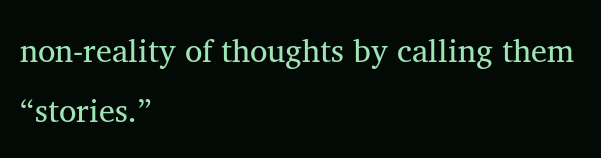non-reality of thoughts by calling them “stories.”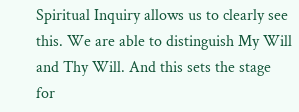Spiritual Inquiry allows us to clearly see this. We are able to distinguish My Will and Thy Will. And this sets the stage for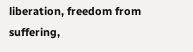liberation, freedom from suffering,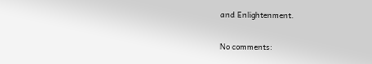and Enlightenment.

No comments: